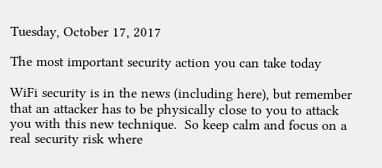Tuesday, October 17, 2017

The most important security action you can take today

WiFi security is in the news (including here), but remember that an attacker has to be physically close to you to attack you with this new technique.  So keep calm and focus on a real security risk where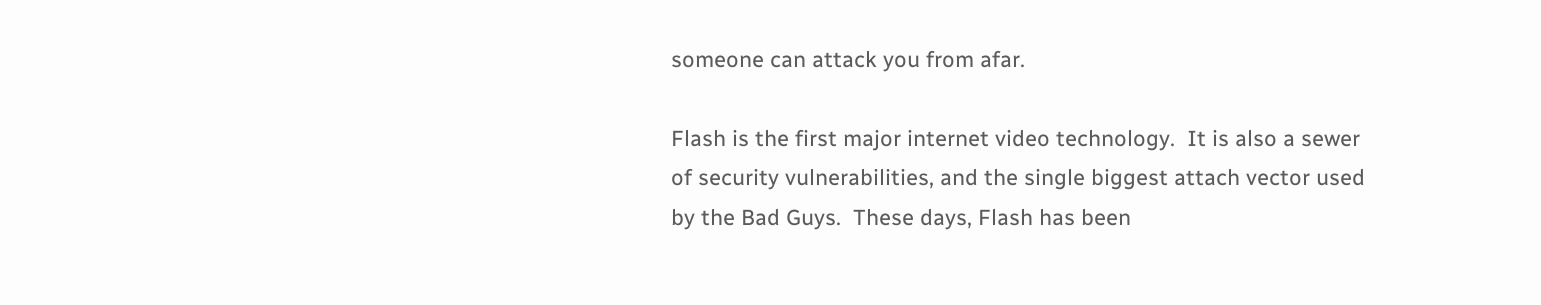someone can attack you from afar.

Flash is the first major internet video technology.  It is also a sewer of security vulnerabilities, and the single biggest attach vector used by the Bad Guys.  These days, Flash has been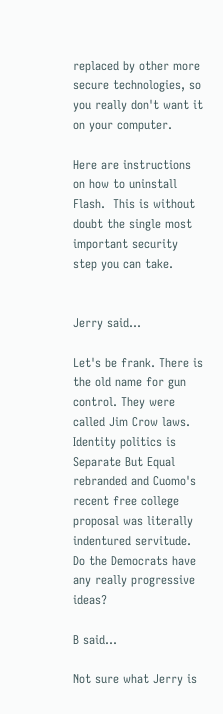replaced by other more secure technologies, so you really don't want it on your computer.

Here are instructions on how to uninstall Flash.  This is without doubt the single most important security step you can take.


Jerry said...

Let's be frank. There is the old name for gun control. They were called Jim Crow laws. Identity politics is Separate But Equal rebranded and Cuomo's recent free college proposal was literally indentured servitude. Do the Democrats have any really progressive ideas?

B said...

Not sure what Jerry is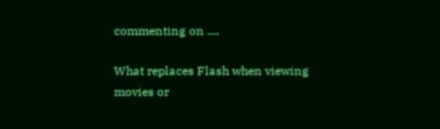commenting on ....

What replaces Flash when viewing movies or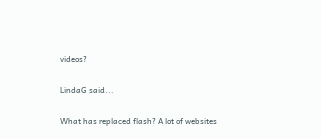videos?

LindaG said...

What has replaced flash? A lot of websites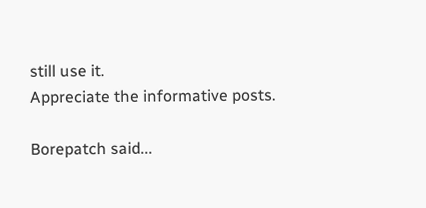still use it.
Appreciate the informative posts.

Borepatch said...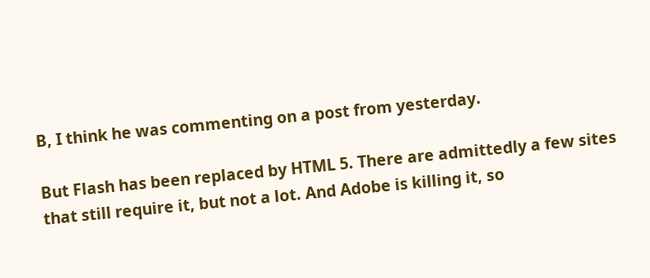B, I think he was commenting on a post from yesterday.

But Flash has been replaced by HTML 5. There are admittedly a few sites that still require it, but not a lot. And Adobe is killing it, so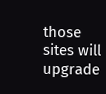those sites will upgrade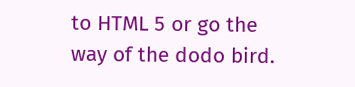to HTML 5 or go the way of the dodo bird.